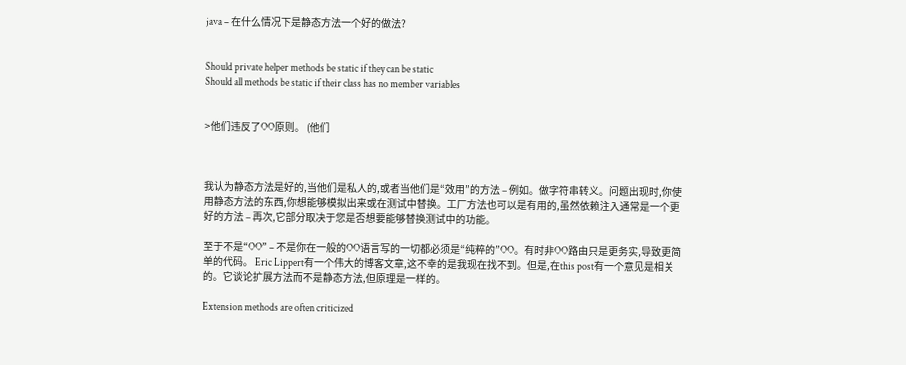java – 在什么情况下是静态方法一个好的做法?


Should private helper methods be static if they can be static
Should all methods be static if their class has no member variables


>他们违反了OO原则。 (他们



我认为静态方法是好的,当他们是私人的,或者当他们是“效用”的方法 – 例如。做字符串转义。问题出现时,你使用静态方法的东西,你想能够模拟出来或在测试中替换。工厂方法也可以是有用的,虽然依赖注入通常是一个更好的方法 – 再次,它部分取决于您是否想要能够替换测试中的功能。

至于不是“OO” – 不是你在一般的OO语言写的一切都必须是“纯粹的”OO。有时非OO路由只是更务实,导致更简单的代码。 Eric Lippert有一个伟大的博客文章,这不幸的是我现在找不到。但是,在this post有一个意见是相关的。它谈论扩展方法而不是静态方法,但原理是一样的。

Extension methods are often criticized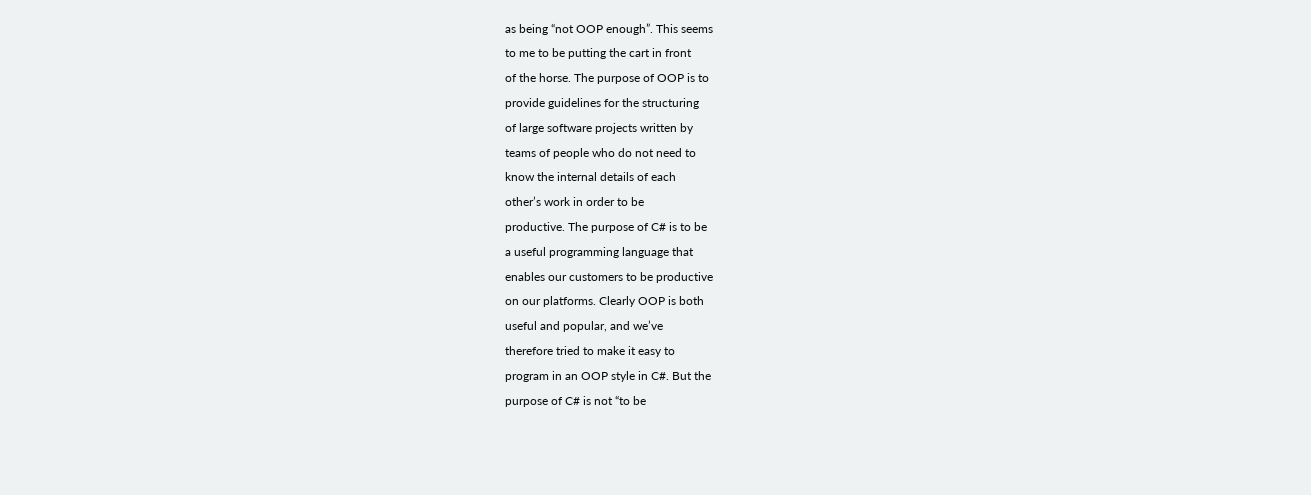as being “not OOP enough”. This seems
to me to be putting the cart in front
of the horse. The purpose of OOP is to
provide guidelines for the structuring
of large software projects written by
teams of people who do not need to
know the internal details of each
other’s work in order to be
productive. The purpose of C# is to be
a useful programming language that
enables our customers to be productive
on our platforms. Clearly OOP is both
useful and popular, and we’ve
therefore tried to make it easy to
program in an OOP style in C#. But the
purpose of C# is not “to be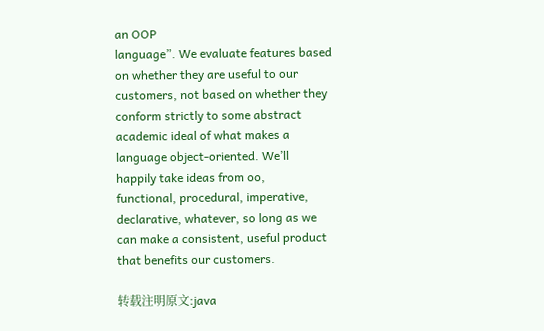an OOP
language”. We evaluate features based
on whether they are useful to our
customers, not based on whether they
conform strictly to some abstract
academic ideal of what makes a
language object-oriented. We’ll
happily take ideas from oo,
functional, procedural, imperative,
declarative, whatever, so long as we
can make a consistent, useful product
that benefits our customers.

转载注明原文:java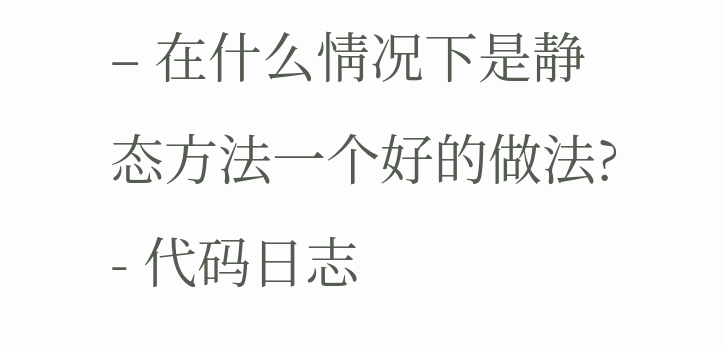– 在什么情况下是静态方法一个好的做法? - 代码日志